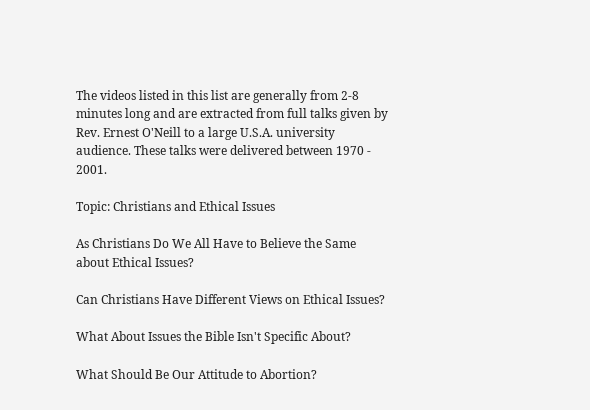The videos listed in this list are generally from 2-8 minutes long and are extracted from full talks given by Rev. Ernest O'Neill to a large U.S.A. university audience. These talks were delivered between 1970 - 2001.

Topic: Christians and Ethical Issues

As Christians Do We All Have to Believe the Same about Ethical Issues?

Can Christians Have Different Views on Ethical Issues?

What About Issues the Bible Isn't Specific About?

What Should Be Our Attitude to Abortion?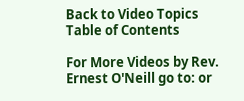Back to Video Topics Table of Contents

For More Videos by Rev. Ernest O'Neill go to: or